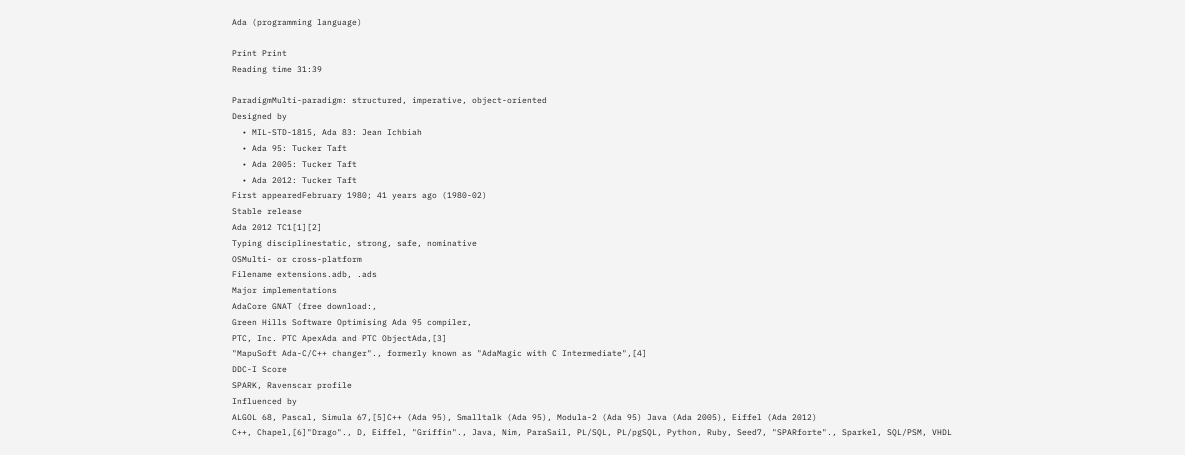Ada (programming language)

Print Print
Reading time 31:39

ParadigmMulti-paradigm: structured, imperative, object-oriented
Designed by
  • MIL-STD-1815, Ada 83: Jean Ichbiah
  • Ada 95: Tucker Taft
  • Ada 2005: Tucker Taft
  • Ada 2012: Tucker Taft
First appearedFebruary 1980; 41 years ago (1980-02)
Stable release
Ada 2012 TC1[1][2]
Typing disciplinestatic, strong, safe, nominative
OSMulti- or cross-platform
Filename extensions.adb, .ads
Major implementations
AdaCore GNAT (free download:,
Green Hills Software Optimising Ada 95 compiler,
PTC, Inc. PTC ApexAda and PTC ObjectAda,[3]
"MapuSoft Ada-C/C++ changer"., formerly known as "AdaMagic with C Intermediate",[4]
DDC-I Score
SPARK, Ravenscar profile
Influenced by
ALGOL 68, Pascal, Simula 67,[5]C++ (Ada 95), Smalltalk (Ada 95), Modula-2 (Ada 95) Java (Ada 2005), Eiffel (Ada 2012)
C++, Chapel,[6]"Drago"., D, Eiffel, "Griffin"., Java, Nim, ParaSail, PL/SQL, PL/pgSQL, Python, Ruby, Seed7, "SPARforte"., Sparkel, SQL/PSM, VHDL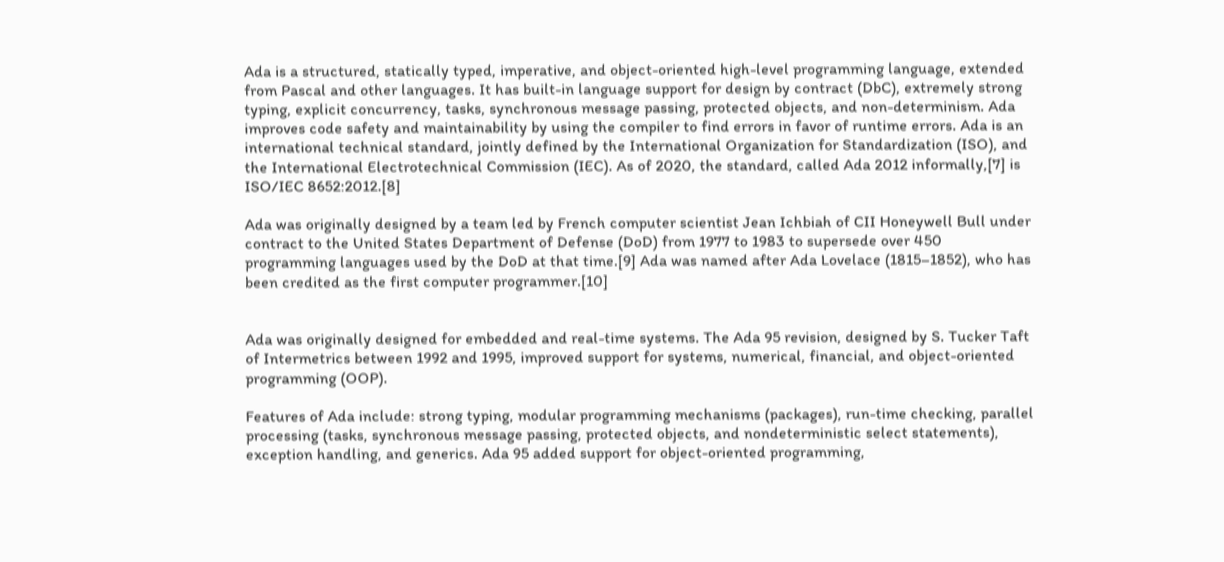Ada is a structured, statically typed, imperative, and object-oriented high-level programming language, extended from Pascal and other languages. It has built-in language support for design by contract (DbC), extremely strong typing, explicit concurrency, tasks, synchronous message passing, protected objects, and non-determinism. Ada improves code safety and maintainability by using the compiler to find errors in favor of runtime errors. Ada is an international technical standard, jointly defined by the International Organization for Standardization (ISO), and the International Electrotechnical Commission (IEC). As of 2020, the standard, called Ada 2012 informally,[7] is ISO/IEC 8652:2012.[8]

Ada was originally designed by a team led by French computer scientist Jean Ichbiah of CII Honeywell Bull under contract to the United States Department of Defense (DoD) from 1977 to 1983 to supersede over 450 programming languages used by the DoD at that time.[9] Ada was named after Ada Lovelace (1815–1852), who has been credited as the first computer programmer.[10]


Ada was originally designed for embedded and real-time systems. The Ada 95 revision, designed by S. Tucker Taft of Intermetrics between 1992 and 1995, improved support for systems, numerical, financial, and object-oriented programming (OOP).

Features of Ada include: strong typing, modular programming mechanisms (packages), run-time checking, parallel processing (tasks, synchronous message passing, protected objects, and nondeterministic select statements), exception handling, and generics. Ada 95 added support for object-oriented programming,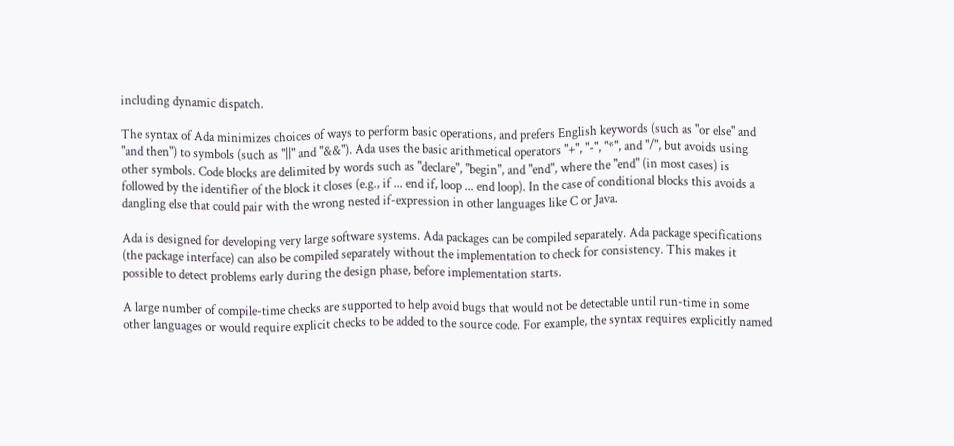including dynamic dispatch.

The syntax of Ada minimizes choices of ways to perform basic operations, and prefers English keywords (such as "or else" and "and then") to symbols (such as "||" and "&&"). Ada uses the basic arithmetical operators "+", "-", "*", and "/", but avoids using other symbols. Code blocks are delimited by words such as "declare", "begin", and "end", where the "end" (in most cases) is followed by the identifier of the block it closes (e.g., if ... end if, loop ... end loop). In the case of conditional blocks this avoids a dangling else that could pair with the wrong nested if-expression in other languages like C or Java.

Ada is designed for developing very large software systems. Ada packages can be compiled separately. Ada package specifications (the package interface) can also be compiled separately without the implementation to check for consistency. This makes it possible to detect problems early during the design phase, before implementation starts.

A large number of compile-time checks are supported to help avoid bugs that would not be detectable until run-time in some other languages or would require explicit checks to be added to the source code. For example, the syntax requires explicitly named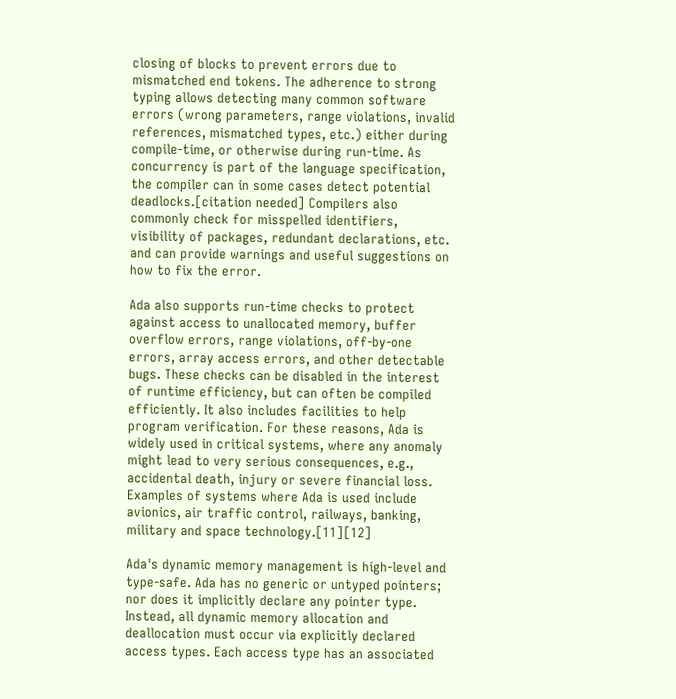closing of blocks to prevent errors due to mismatched end tokens. The adherence to strong typing allows detecting many common software errors (wrong parameters, range violations, invalid references, mismatched types, etc.) either during compile-time, or otherwise during run-time. As concurrency is part of the language specification, the compiler can in some cases detect potential deadlocks.[citation needed] Compilers also commonly check for misspelled identifiers, visibility of packages, redundant declarations, etc. and can provide warnings and useful suggestions on how to fix the error.

Ada also supports run-time checks to protect against access to unallocated memory, buffer overflow errors, range violations, off-by-one errors, array access errors, and other detectable bugs. These checks can be disabled in the interest of runtime efficiency, but can often be compiled efficiently. It also includes facilities to help program verification. For these reasons, Ada is widely used in critical systems, where any anomaly might lead to very serious consequences, e.g., accidental death, injury or severe financial loss. Examples of systems where Ada is used include avionics, air traffic control, railways, banking, military and space technology.[11][12]

Ada's dynamic memory management is high-level and type-safe. Ada has no generic or untyped pointers; nor does it implicitly declare any pointer type. Instead, all dynamic memory allocation and deallocation must occur via explicitly declared access types. Each access type has an associated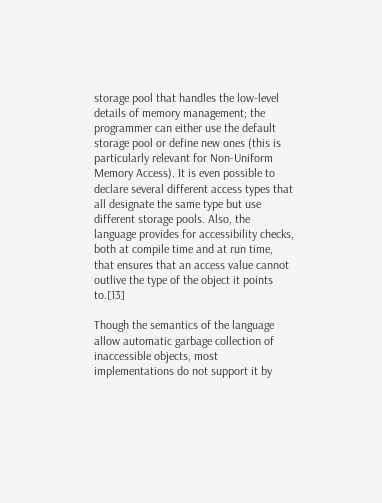storage pool that handles the low-level details of memory management; the programmer can either use the default storage pool or define new ones (this is particularly relevant for Non-Uniform Memory Access). It is even possible to declare several different access types that all designate the same type but use different storage pools. Also, the language provides for accessibility checks, both at compile time and at run time, that ensures that an access value cannot outlive the type of the object it points to.[13]

Though the semantics of the language allow automatic garbage collection of inaccessible objects, most implementations do not support it by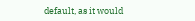default, as it would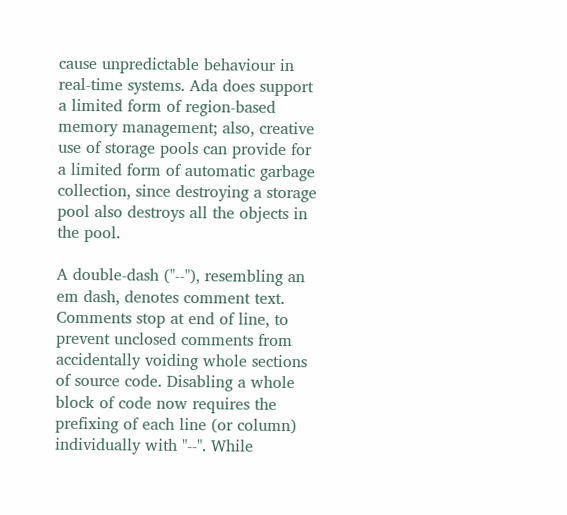cause unpredictable behaviour in real-time systems. Ada does support a limited form of region-based memory management; also, creative use of storage pools can provide for a limited form of automatic garbage collection, since destroying a storage pool also destroys all the objects in the pool.

A double-dash ("--"), resembling an em dash, denotes comment text. Comments stop at end of line, to prevent unclosed comments from accidentally voiding whole sections of source code. Disabling a whole block of code now requires the prefixing of each line (or column) individually with "--". While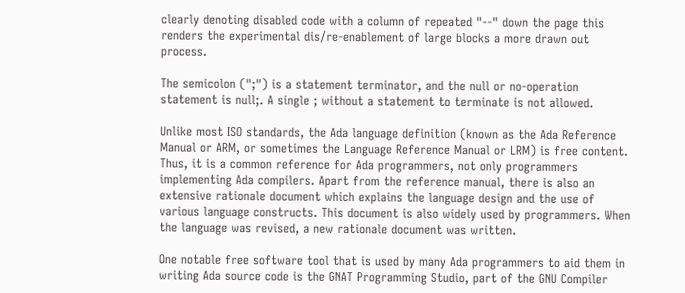clearly denoting disabled code with a column of repeated "--" down the page this renders the experimental dis/re-enablement of large blocks a more drawn out process.

The semicolon (";") is a statement terminator, and the null or no-operation statement is null;. A single ; without a statement to terminate is not allowed.

Unlike most ISO standards, the Ada language definition (known as the Ada Reference Manual or ARM, or sometimes the Language Reference Manual or LRM) is free content. Thus, it is a common reference for Ada programmers, not only programmers implementing Ada compilers. Apart from the reference manual, there is also an extensive rationale document which explains the language design and the use of various language constructs. This document is also widely used by programmers. When the language was revised, a new rationale document was written.

One notable free software tool that is used by many Ada programmers to aid them in writing Ada source code is the GNAT Programming Studio, part of the GNU Compiler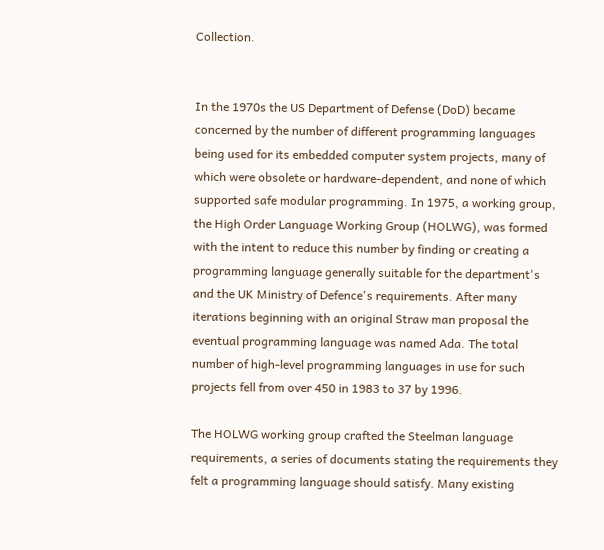Collection.


In the 1970s the US Department of Defense (DoD) became concerned by the number of different programming languages being used for its embedded computer system projects, many of which were obsolete or hardware-dependent, and none of which supported safe modular programming. In 1975, a working group, the High Order Language Working Group (HOLWG), was formed with the intent to reduce this number by finding or creating a programming language generally suitable for the department's and the UK Ministry of Defence's requirements. After many iterations beginning with an original Straw man proposal the eventual programming language was named Ada. The total number of high-level programming languages in use for such projects fell from over 450 in 1983 to 37 by 1996.

The HOLWG working group crafted the Steelman language requirements, a series of documents stating the requirements they felt a programming language should satisfy. Many existing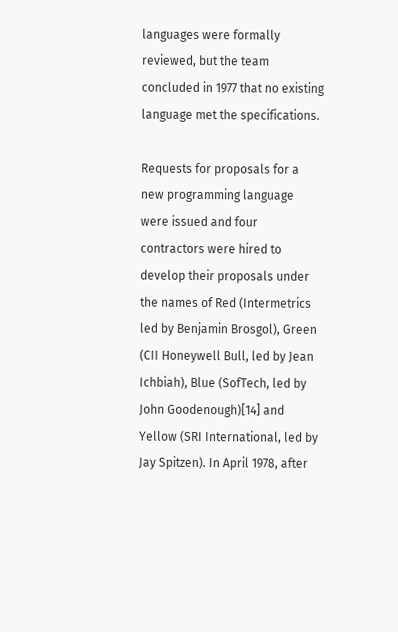languages were formally reviewed, but the team concluded in 1977 that no existing language met the specifications.

Requests for proposals for a new programming language were issued and four contractors were hired to develop their proposals under the names of Red (Intermetrics led by Benjamin Brosgol), Green (CII Honeywell Bull, led by Jean Ichbiah), Blue (SofTech, led by John Goodenough)[14] and Yellow (SRI International, led by Jay Spitzen). In April 1978, after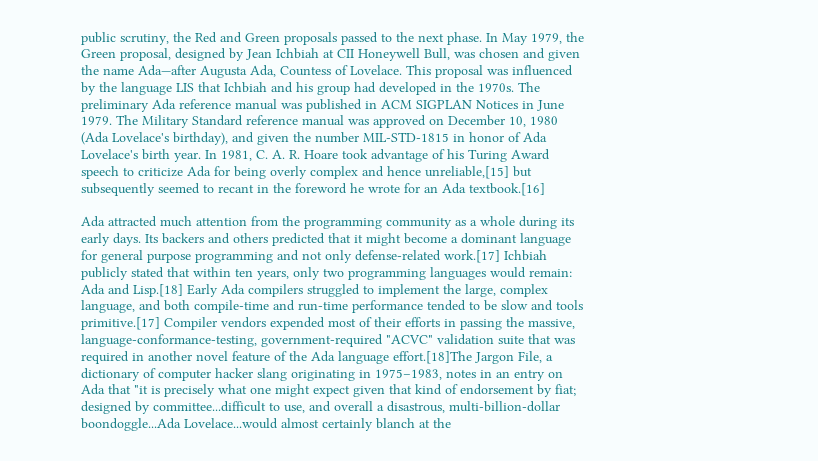public scrutiny, the Red and Green proposals passed to the next phase. In May 1979, the Green proposal, designed by Jean Ichbiah at CII Honeywell Bull, was chosen and given the name Ada—after Augusta Ada, Countess of Lovelace. This proposal was influenced by the language LIS that Ichbiah and his group had developed in the 1970s. The preliminary Ada reference manual was published in ACM SIGPLAN Notices in June 1979. The Military Standard reference manual was approved on December 10, 1980 (Ada Lovelace's birthday), and given the number MIL-STD-1815 in honor of Ada Lovelace's birth year. In 1981, C. A. R. Hoare took advantage of his Turing Award speech to criticize Ada for being overly complex and hence unreliable,[15] but subsequently seemed to recant in the foreword he wrote for an Ada textbook.[16]

Ada attracted much attention from the programming community as a whole during its early days. Its backers and others predicted that it might become a dominant language for general purpose programming and not only defense-related work.[17] Ichbiah publicly stated that within ten years, only two programming languages would remain: Ada and Lisp.[18] Early Ada compilers struggled to implement the large, complex language, and both compile-time and run-time performance tended to be slow and tools primitive.[17] Compiler vendors expended most of their efforts in passing the massive, language-conformance-testing, government-required "ACVC" validation suite that was required in another novel feature of the Ada language effort.[18]The Jargon File, a dictionary of computer hacker slang originating in 1975–1983, notes in an entry on Ada that "it is precisely what one might expect given that kind of endorsement by fiat; designed by committee...difficult to use, and overall a disastrous, multi-billion-dollar boondoggle...Ada Lovelace...would almost certainly blanch at the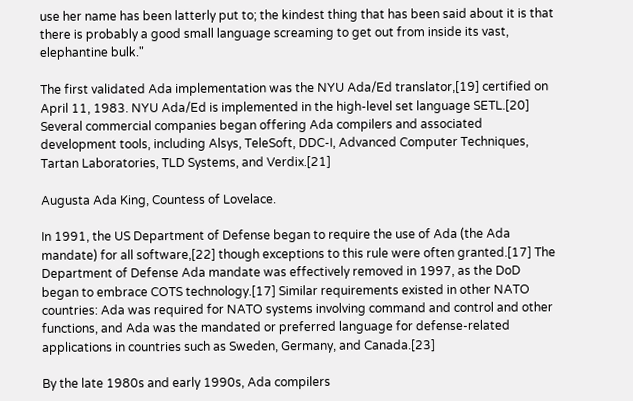use her name has been latterly put to; the kindest thing that has been said about it is that there is probably a good small language screaming to get out from inside its vast, elephantine bulk."

The first validated Ada implementation was the NYU Ada/Ed translator,[19] certified on April 11, 1983. NYU Ada/Ed is implemented in the high-level set language SETL.[20] Several commercial companies began offering Ada compilers and associated development tools, including Alsys, TeleSoft, DDC-I, Advanced Computer Techniques, Tartan Laboratories, TLD Systems, and Verdix.[21]

Augusta Ada King, Countess of Lovelace.

In 1991, the US Department of Defense began to require the use of Ada (the Ada mandate) for all software,[22] though exceptions to this rule were often granted.[17] The Department of Defense Ada mandate was effectively removed in 1997, as the DoD began to embrace COTS technology.[17] Similar requirements existed in other NATO countries: Ada was required for NATO systems involving command and control and other functions, and Ada was the mandated or preferred language for defense-related applications in countries such as Sweden, Germany, and Canada.[23]

By the late 1980s and early 1990s, Ada compilers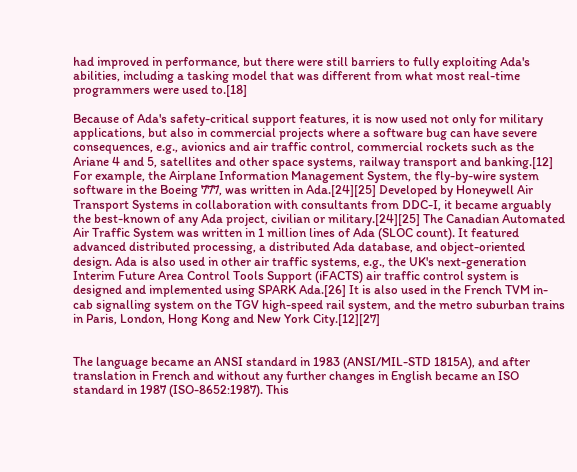had improved in performance, but there were still barriers to fully exploiting Ada's abilities, including a tasking model that was different from what most real-time programmers were used to.[18]

Because of Ada's safety-critical support features, it is now used not only for military applications, but also in commercial projects where a software bug can have severe consequences, e.g., avionics and air traffic control, commercial rockets such as the Ariane 4 and 5, satellites and other space systems, railway transport and banking.[12] For example, the Airplane Information Management System, the fly-by-wire system software in the Boeing 777, was written in Ada.[24][25] Developed by Honeywell Air Transport Systems in collaboration with consultants from DDC-I, it became arguably the best-known of any Ada project, civilian or military.[24][25] The Canadian Automated Air Traffic System was written in 1 million lines of Ada (SLOC count). It featured advanced distributed processing, a distributed Ada database, and object-oriented design. Ada is also used in other air traffic systems, e.g., the UK's next-generation Interim Future Area Control Tools Support (iFACTS) air traffic control system is designed and implemented using SPARK Ada.[26] It is also used in the French TVM in-cab signalling system on the TGV high-speed rail system, and the metro suburban trains in Paris, London, Hong Kong and New York City.[12][27]


The language became an ANSI standard in 1983 (ANSI/MIL-STD 1815A), and after translation in French and without any further changes in English became an ISO standard in 1987 (ISO-8652:1987). This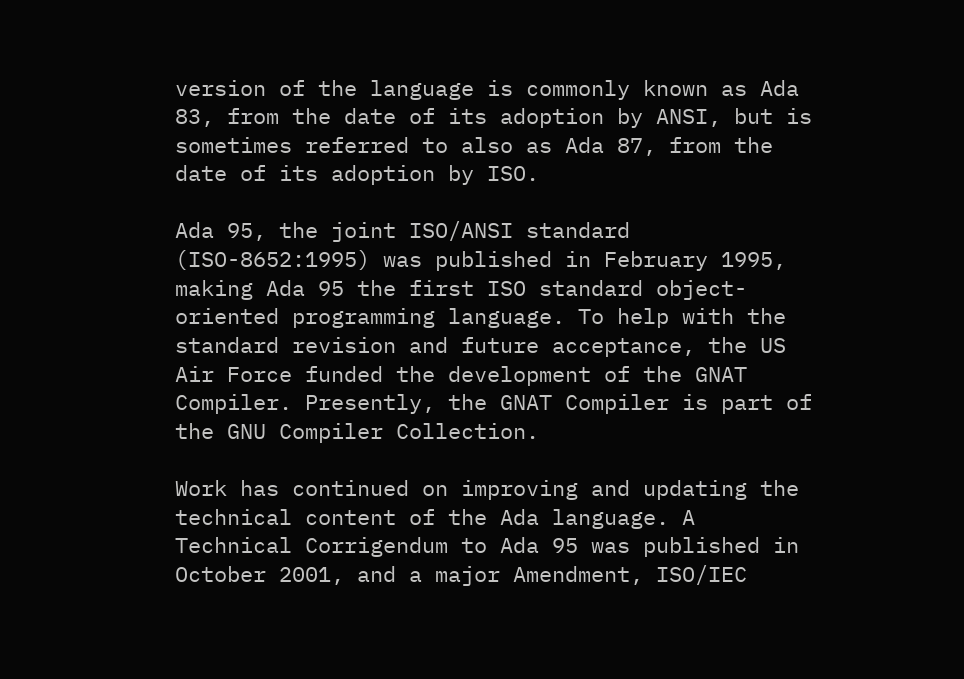version of the language is commonly known as Ada 83, from the date of its adoption by ANSI, but is sometimes referred to also as Ada 87, from the date of its adoption by ISO.

Ada 95, the joint ISO/ANSI standard (ISO-8652:1995) was published in February 1995, making Ada 95 the first ISO standard object-oriented programming language. To help with the standard revision and future acceptance, the US Air Force funded the development of the GNAT Compiler. Presently, the GNAT Compiler is part of the GNU Compiler Collection.

Work has continued on improving and updating the technical content of the Ada language. A Technical Corrigendum to Ada 95 was published in October 2001, and a major Amendment, ISO/IEC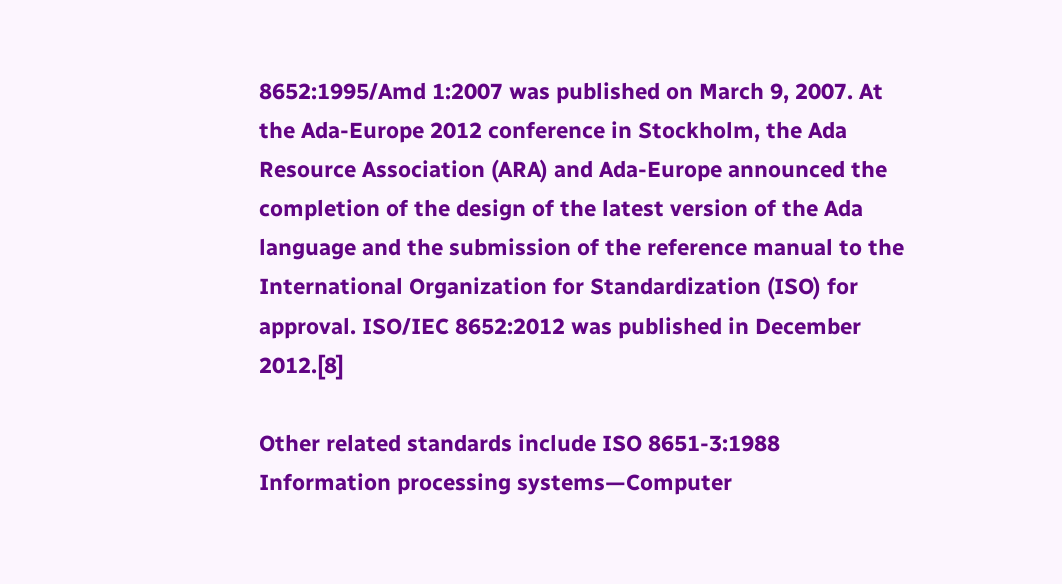8652:1995/Amd 1:2007 was published on March 9, 2007. At the Ada-Europe 2012 conference in Stockholm, the Ada Resource Association (ARA) and Ada-Europe announced the completion of the design of the latest version of the Ada language and the submission of the reference manual to the International Organization for Standardization (ISO) for approval. ISO/IEC 8652:2012 was published in December 2012.[8]

Other related standards include ISO 8651-3:1988 Information processing systems—Computer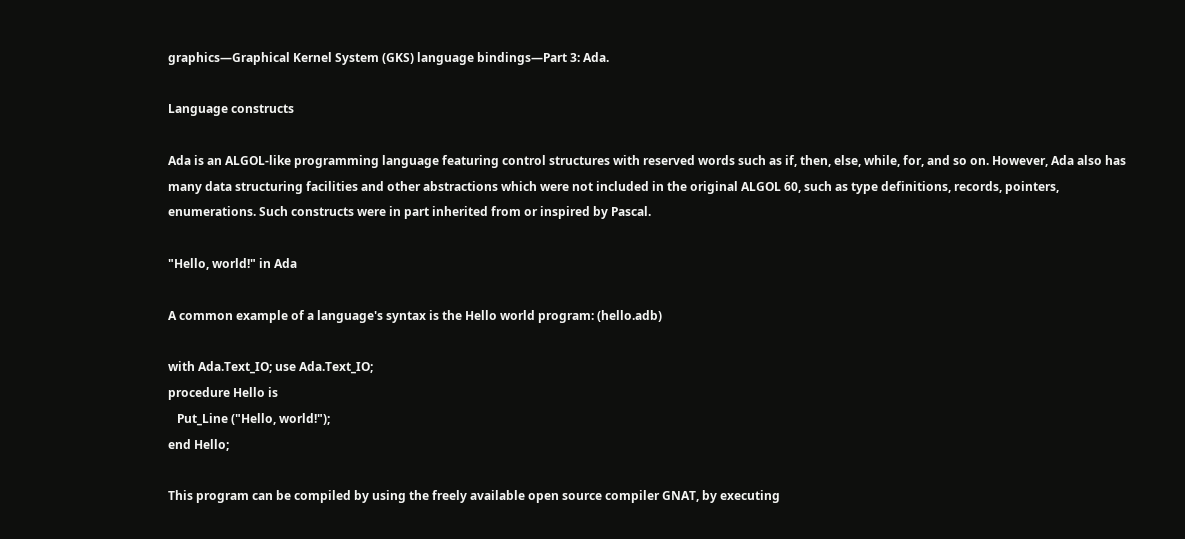graphics—Graphical Kernel System (GKS) language bindings—Part 3: Ada.

Language constructs

Ada is an ALGOL-like programming language featuring control structures with reserved words such as if, then, else, while, for, and so on. However, Ada also has many data structuring facilities and other abstractions which were not included in the original ALGOL 60, such as type definitions, records, pointers, enumerations. Such constructs were in part inherited from or inspired by Pascal.

"Hello, world!" in Ada

A common example of a language's syntax is the Hello world program: (hello.adb)

with Ada.Text_IO; use Ada.Text_IO;
procedure Hello is
   Put_Line ("Hello, world!");
end Hello;

This program can be compiled by using the freely available open source compiler GNAT, by executing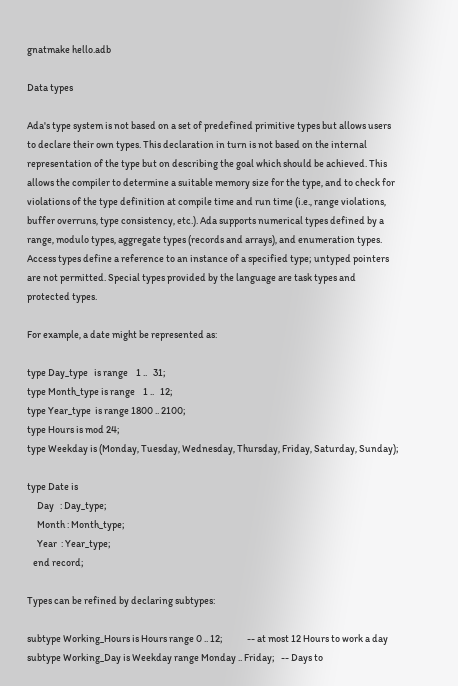gnatmake hello.adb

Data types

Ada's type system is not based on a set of predefined primitive types but allows users to declare their own types. This declaration in turn is not based on the internal representation of the type but on describing the goal which should be achieved. This allows the compiler to determine a suitable memory size for the type, and to check for violations of the type definition at compile time and run time (i.e., range violations, buffer overruns, type consistency, etc.). Ada supports numerical types defined by a range, modulo types, aggregate types (records and arrays), and enumeration types. Access types define a reference to an instance of a specified type; untyped pointers are not permitted. Special types provided by the language are task types and protected types.

For example, a date might be represented as:

type Day_type   is range    1 ..   31;
type Month_type is range    1 ..   12;
type Year_type  is range 1800 .. 2100;
type Hours is mod 24;
type Weekday is (Monday, Tuesday, Wednesday, Thursday, Friday, Saturday, Sunday);

type Date is
     Day   : Day_type;
     Month : Month_type;
     Year  : Year_type;
   end record;

Types can be refined by declaring subtypes:

subtype Working_Hours is Hours range 0 .. 12;            -- at most 12 Hours to work a day
subtype Working_Day is Weekday range Monday .. Friday;   -- Days to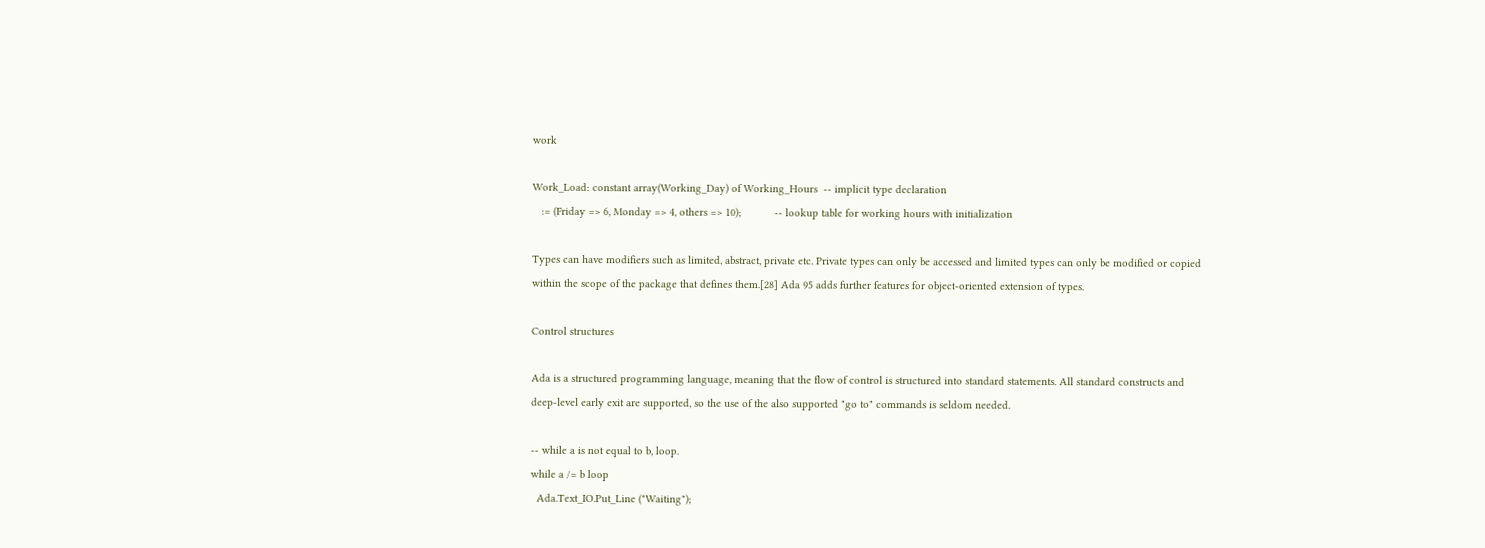work

Work_Load: constant array(Working_Day) of Working_Hours  -- implicit type declaration
   := (Friday => 6, Monday => 4, others => 10);           -- lookup table for working hours with initialization

Types can have modifiers such as limited, abstract, private etc. Private types can only be accessed and limited types can only be modified or copied within the scope of the package that defines them.[28] Ada 95 adds further features for object-oriented extension of types.

Control structures

Ada is a structured programming language, meaning that the flow of control is structured into standard statements. All standard constructs and deep-level early exit are supported, so the use of the also supported "go to" commands is seldom needed.

-- while a is not equal to b, loop.
while a /= b loop
  Ada.Text_IO.Put_Line ("Waiting");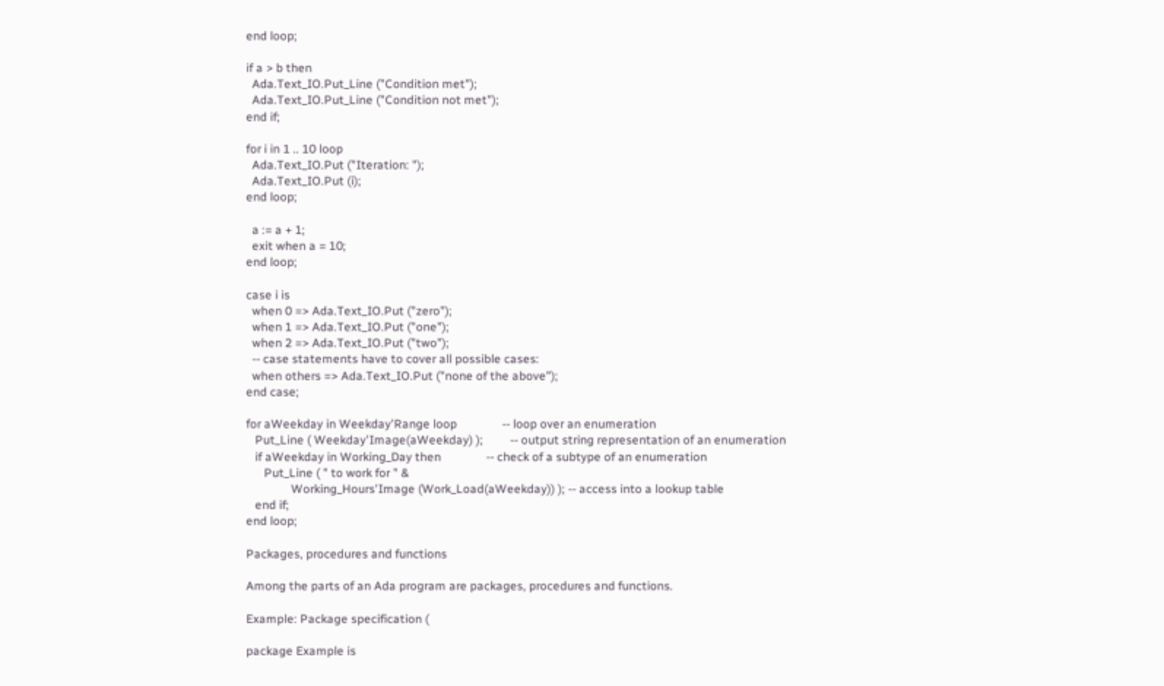end loop;

if a > b then
  Ada.Text_IO.Put_Line ("Condition met");
  Ada.Text_IO.Put_Line ("Condition not met");
end if;

for i in 1 .. 10 loop
  Ada.Text_IO.Put ("Iteration: ");
  Ada.Text_IO.Put (i);
end loop;

  a := a + 1;
  exit when a = 10;
end loop;

case i is
  when 0 => Ada.Text_IO.Put ("zero");
  when 1 => Ada.Text_IO.Put ("one");
  when 2 => Ada.Text_IO.Put ("two");
  -- case statements have to cover all possible cases:
  when others => Ada.Text_IO.Put ("none of the above");
end case;

for aWeekday in Weekday'Range loop               -- loop over an enumeration
   Put_Line ( Weekday'Image(aWeekday) );         -- output string representation of an enumeration
   if aWeekday in Working_Day then               -- check of a subtype of an enumeration
      Put_Line ( " to work for " &
               Working_Hours'Image (Work_Load(aWeekday)) ); -- access into a lookup table
   end if;
end loop;

Packages, procedures and functions

Among the parts of an Ada program are packages, procedures and functions.

Example: Package specification (

package Example is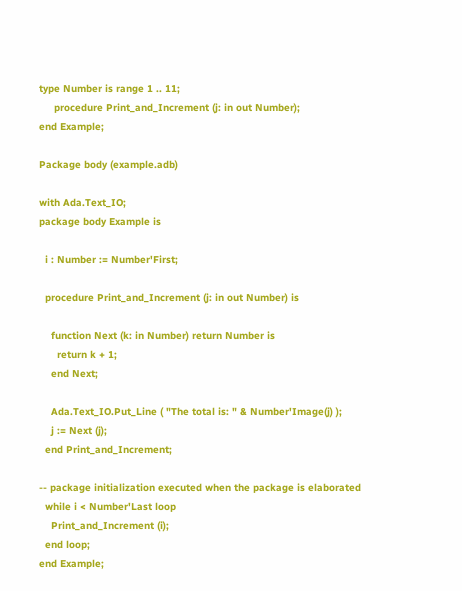type Number is range 1 .. 11;
     procedure Print_and_Increment (j: in out Number);
end Example;

Package body (example.adb)

with Ada.Text_IO;
package body Example is

  i : Number := Number'First;

  procedure Print_and_Increment (j: in out Number) is

    function Next (k: in Number) return Number is
      return k + 1;
    end Next;

    Ada.Text_IO.Put_Line ( "The total is: " & Number'Image(j) );
    j := Next (j);
  end Print_and_Increment;

-- package initialization executed when the package is elaborated
  while i < Number'Last loop
    Print_and_Increment (i);
  end loop;
end Example;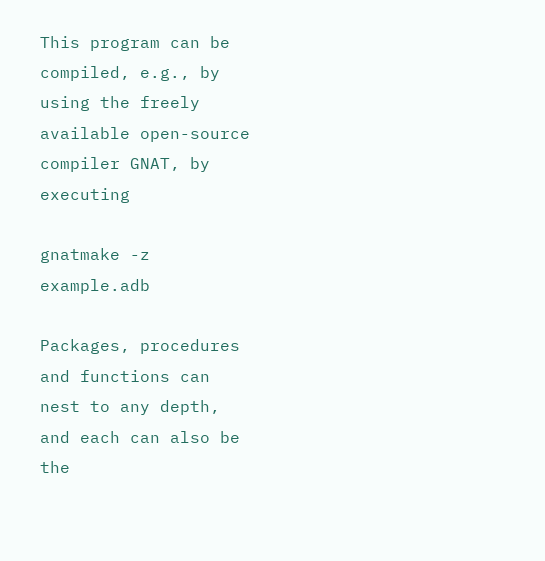This program can be compiled, e.g., by using the freely available open-source compiler GNAT, by executing

gnatmake -z example.adb

Packages, procedures and functions can nest to any depth, and each can also be the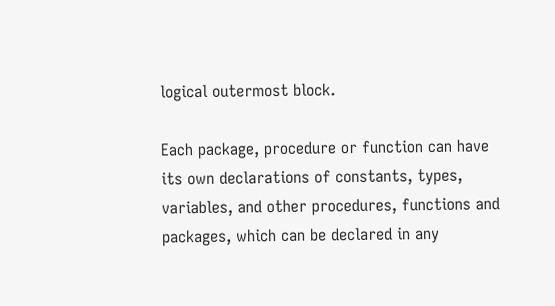logical outermost block.

Each package, procedure or function can have its own declarations of constants, types, variables, and other procedures, functions and packages, which can be declared in any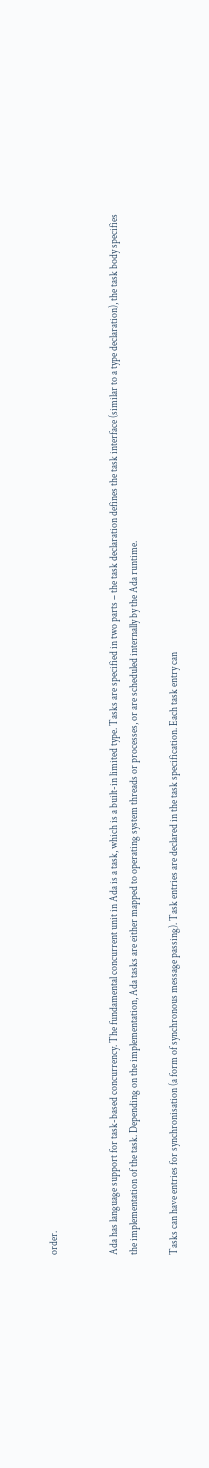order.


Ada has language support for task-based concurrency. The fundamental concurrent unit in Ada is a task, which is a built-in limited type. Tasks are specified in two parts – the task declaration defines the task interface (similar to a type declaration), the task body specifies the implementation of the task. Depending on the implementation, Ada tasks are either mapped to operating system threads or processes, or are scheduled internally by the Ada runtime.

Tasks can have entries for synchronisation (a form of synchronous message passing). Task entries are declared in the task specification. Each task entry can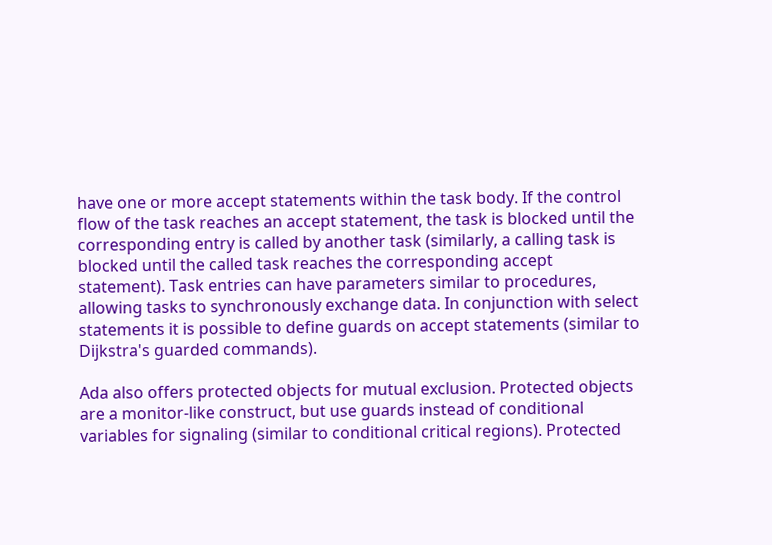have one or more accept statements within the task body. If the control flow of the task reaches an accept statement, the task is blocked until the corresponding entry is called by another task (similarly, a calling task is blocked until the called task reaches the corresponding accept statement). Task entries can have parameters similar to procedures, allowing tasks to synchronously exchange data. In conjunction with select statements it is possible to define guards on accept statements (similar to Dijkstra's guarded commands).

Ada also offers protected objects for mutual exclusion. Protected objects are a monitor-like construct, but use guards instead of conditional variables for signaling (similar to conditional critical regions). Protected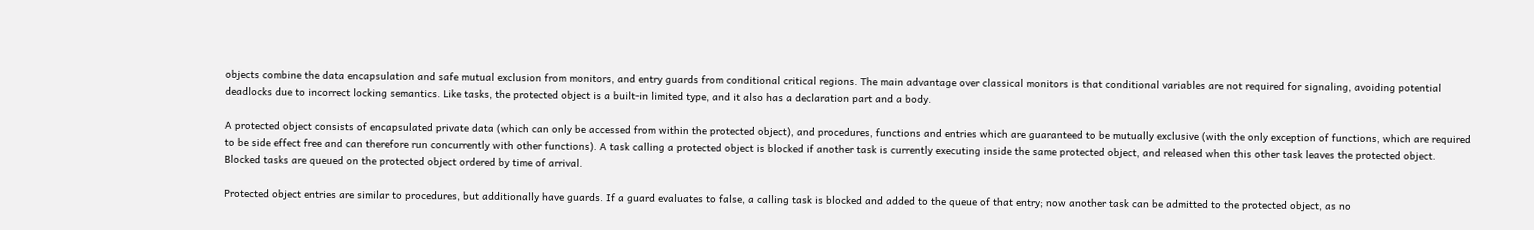objects combine the data encapsulation and safe mutual exclusion from monitors, and entry guards from conditional critical regions. The main advantage over classical monitors is that conditional variables are not required for signaling, avoiding potential deadlocks due to incorrect locking semantics. Like tasks, the protected object is a built-in limited type, and it also has a declaration part and a body.

A protected object consists of encapsulated private data (which can only be accessed from within the protected object), and procedures, functions and entries which are guaranteed to be mutually exclusive (with the only exception of functions, which are required to be side effect free and can therefore run concurrently with other functions). A task calling a protected object is blocked if another task is currently executing inside the same protected object, and released when this other task leaves the protected object. Blocked tasks are queued on the protected object ordered by time of arrival.

Protected object entries are similar to procedures, but additionally have guards. If a guard evaluates to false, a calling task is blocked and added to the queue of that entry; now another task can be admitted to the protected object, as no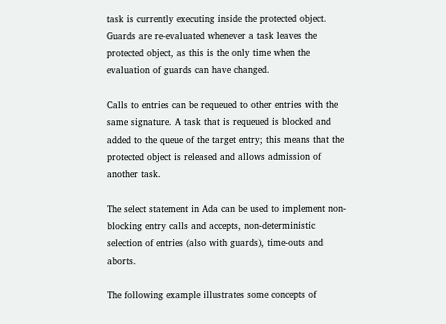task is currently executing inside the protected object. Guards are re-evaluated whenever a task leaves the protected object, as this is the only time when the evaluation of guards can have changed.

Calls to entries can be requeued to other entries with the same signature. A task that is requeued is blocked and added to the queue of the target entry; this means that the protected object is released and allows admission of another task.

The select statement in Ada can be used to implement non-blocking entry calls and accepts, non-deterministic selection of entries (also with guards), time-outs and aborts.

The following example illustrates some concepts of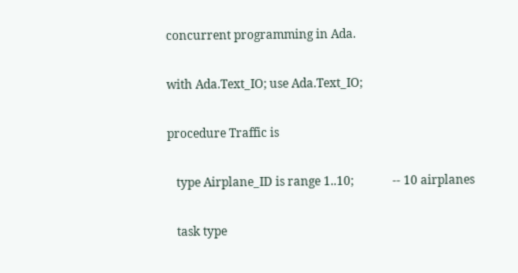concurrent programming in Ada.

with Ada.Text_IO; use Ada.Text_IO;

procedure Traffic is

   type Airplane_ID is range 1..10;             -- 10 airplanes

   task type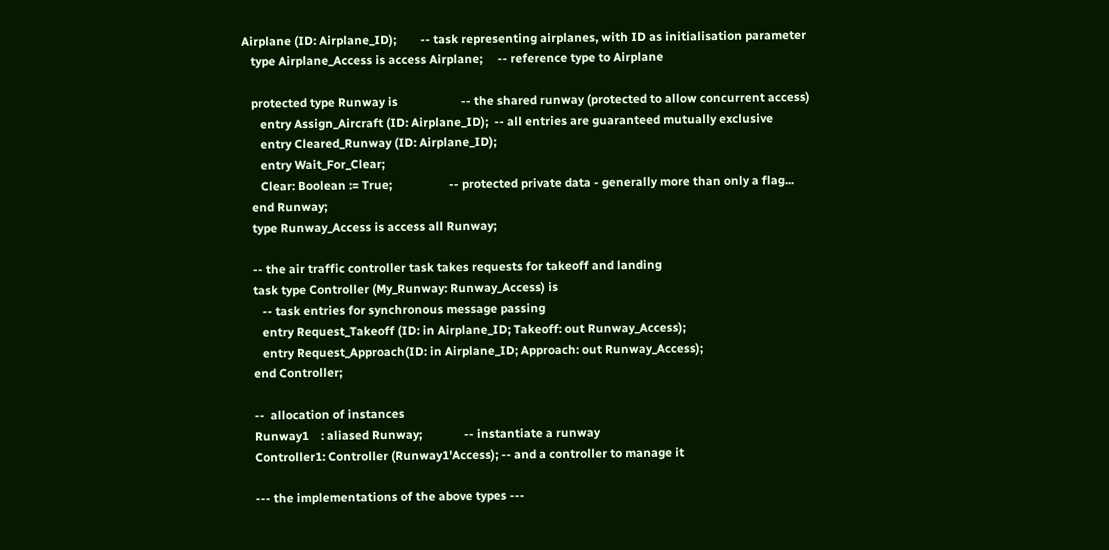Airplane (ID: Airplane_ID);        -- task representing airplanes, with ID as initialisation parameter
   type Airplane_Access is access Airplane;     -- reference type to Airplane

   protected type Runway is                     -- the shared runway (protected to allow concurrent access)
      entry Assign_Aircraft (ID: Airplane_ID);  -- all entries are guaranteed mutually exclusive
      entry Cleared_Runway (ID: Airplane_ID);
      entry Wait_For_Clear;
      Clear: Boolean := True;                   -- protected private data - generally more than only a flag...
   end Runway;
   type Runway_Access is access all Runway;

   -- the air traffic controller task takes requests for takeoff and landing
   task type Controller (My_Runway: Runway_Access) is
      -- task entries for synchronous message passing
      entry Request_Takeoff (ID: in Airplane_ID; Takeoff: out Runway_Access);
      entry Request_Approach(ID: in Airplane_ID; Approach: out Runway_Access);
   end Controller;

   --  allocation of instances
   Runway1    : aliased Runway;              -- instantiate a runway
   Controller1: Controller (Runway1'Access); -- and a controller to manage it

   --- the implementations of the above types ---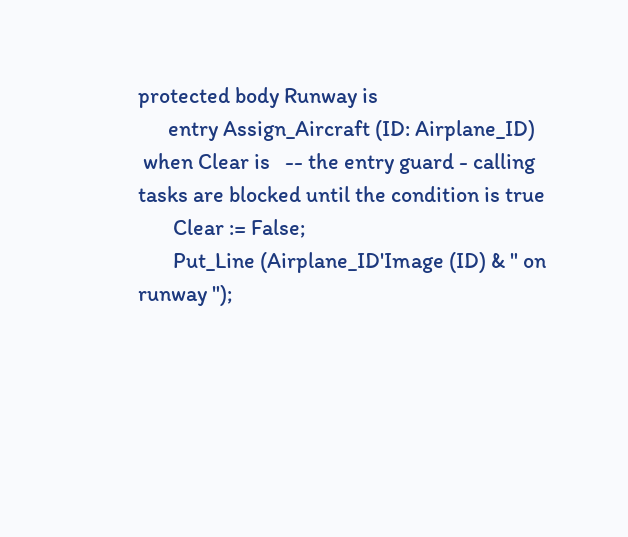protected body Runway is
      entry Assign_Aircraft (ID: Airplane_ID)
 when Clear is   -- the entry guard - calling tasks are blocked until the condition is true
       Clear := False;
       Put_Line (Airplane_ID'Image (ID) & " on runway ");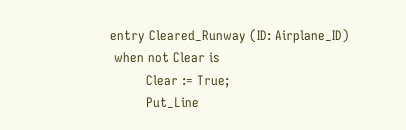entry Cleared_Runway (ID: Airplane_ID)
 when not Clear is
         Clear := True;
         Put_Line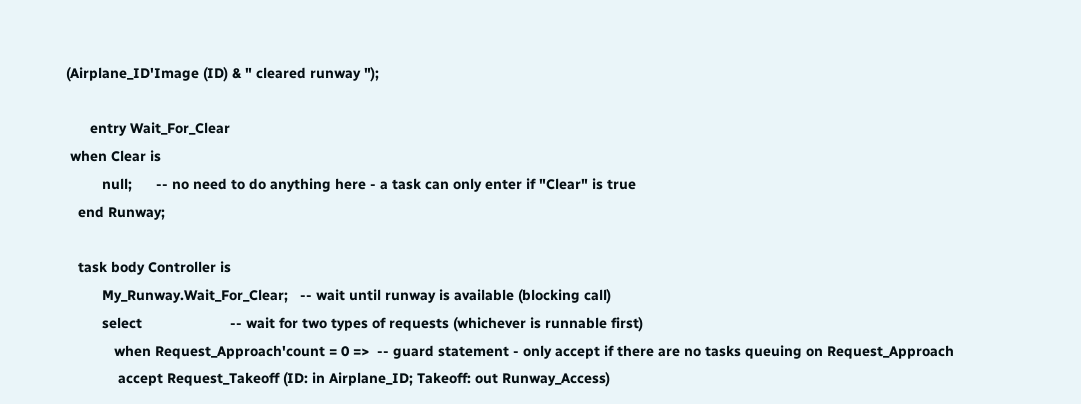(Airplane_ID'Image (ID) & " cleared runway ");

      entry Wait_For_Clear
 when Clear is
         null;      -- no need to do anything here - a task can only enter if "Clear" is true
   end Runway;

   task body Controller is
         My_Runway.Wait_For_Clear;   -- wait until runway is available (blocking call)
         select                      -- wait for two types of requests (whichever is runnable first)
            when Request_Approach'count = 0 =>  -- guard statement - only accept if there are no tasks queuing on Request_Approach
             accept Request_Takeoff (ID: in Airplane_ID; Takeoff: out Runway_Access)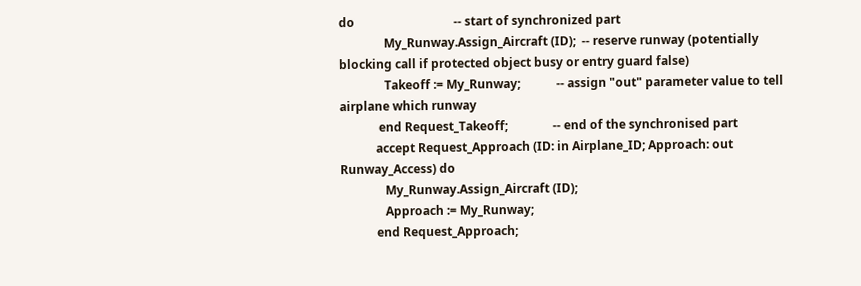do                                 -- start of synchronized part
               My_Runway.Assign_Aircraft (ID);  -- reserve runway (potentially blocking call if protected object busy or entry guard false)
               Takeoff := My_Runway;            -- assign "out" parameter value to tell airplane which runway
             end Request_Takeoff;               -- end of the synchronised part
            accept Request_Approach (ID: in Airplane_ID; Approach: out Runway_Access) do
               My_Runway.Assign_Aircraft (ID);
               Approach := My_Runway;
            end Request_Approach;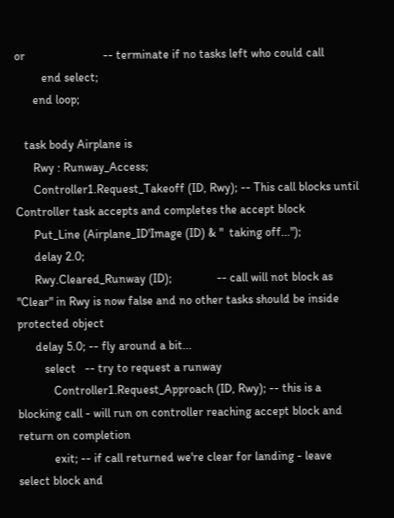or                          -- terminate if no tasks left who could call
         end select;
      end loop;

   task body Airplane is
      Rwy : Runway_Access;
      Controller1.Request_Takeoff (ID, Rwy); -- This call blocks until Controller task accepts and completes the accept block
      Put_Line (Airplane_ID'Image (ID) & "  taking off...");
      delay 2.0;
      Rwy.Cleared_Runway (ID);               -- call will not block as "Clear" in Rwy is now false and no other tasks should be inside protected object
      delay 5.0; -- fly around a bit...
         select   -- try to request a runway
            Controller1.Request_Approach (ID, Rwy); -- this is a blocking call - will run on controller reaching accept block and return on completion
            exit; -- if call returned we're clear for landing - leave select block and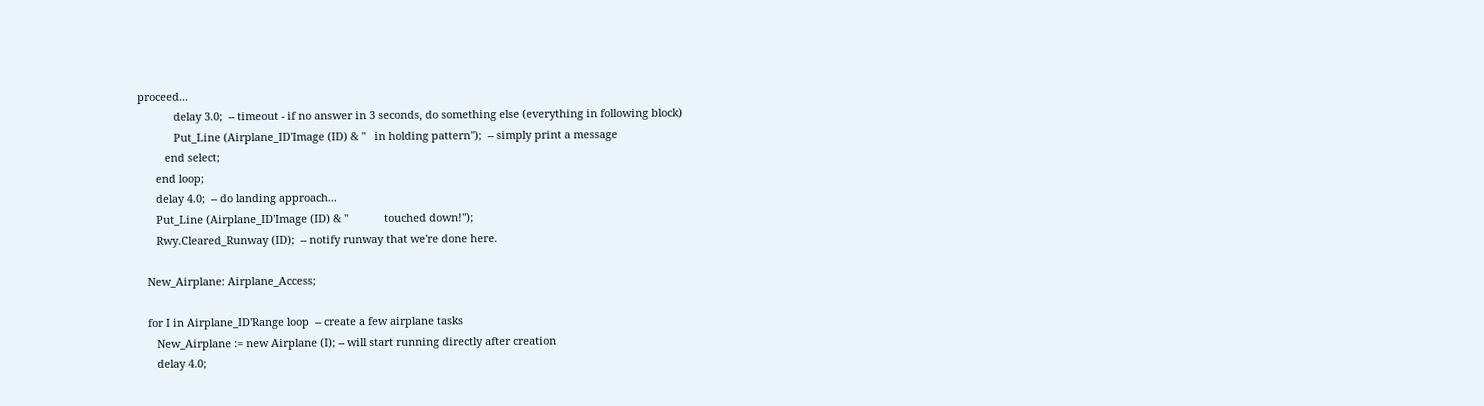proceed...
            delay 3.0;  -- timeout - if no answer in 3 seconds, do something else (everything in following block)
            Put_Line (Airplane_ID'Image (ID) & "   in holding pattern");  -- simply print a message
         end select;
      end loop;
      delay 4.0;  -- do landing approach...
      Put_Line (Airplane_ID'Image (ID) & "            touched down!");
      Rwy.Cleared_Runway (ID);  -- notify runway that we're done here.

   New_Airplane: Airplane_Access;

   for I in Airplane_ID'Range loop  -- create a few airplane tasks
      New_Airplane := new Airplane (I); -- will start running directly after creation
      delay 4.0;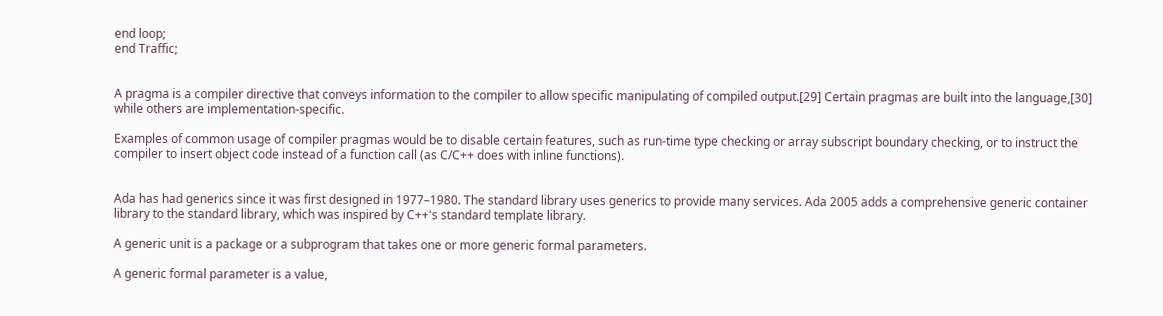end loop;
end Traffic;


A pragma is a compiler directive that conveys information to the compiler to allow specific manipulating of compiled output.[29] Certain pragmas are built into the language,[30] while others are implementation-specific.

Examples of common usage of compiler pragmas would be to disable certain features, such as run-time type checking or array subscript boundary checking, or to instruct the compiler to insert object code instead of a function call (as C/C++ does with inline functions).


Ada has had generics since it was first designed in 1977–1980. The standard library uses generics to provide many services. Ada 2005 adds a comprehensive generic container library to the standard library, which was inspired by C++'s standard template library.

A generic unit is a package or a subprogram that takes one or more generic formal parameters.

A generic formal parameter is a value,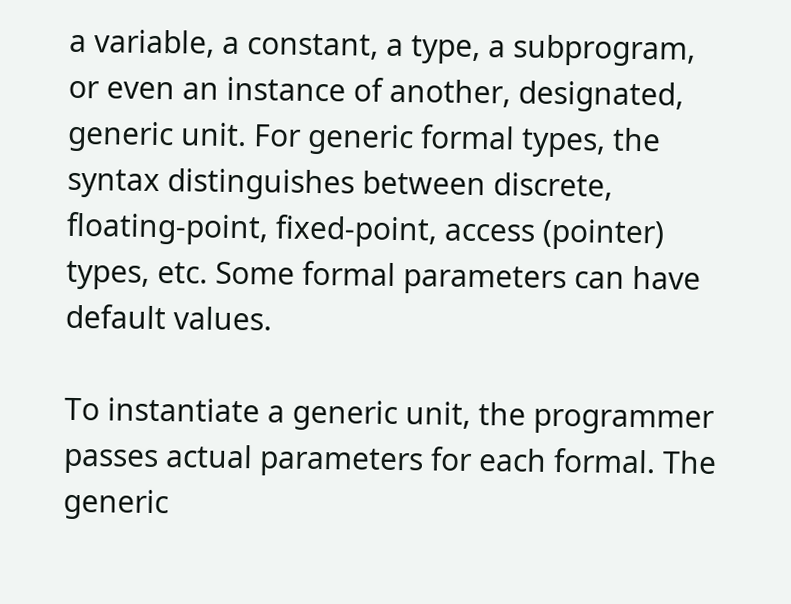a variable, a constant, a type, a subprogram, or even an instance of another, designated, generic unit. For generic formal types, the syntax distinguishes between discrete, floating-point, fixed-point, access (pointer) types, etc. Some formal parameters can have default values.

To instantiate a generic unit, the programmer passes actual parameters for each formal. The generic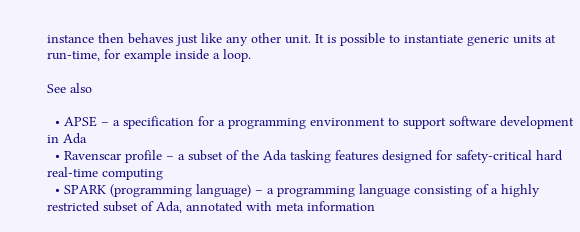instance then behaves just like any other unit. It is possible to instantiate generic units at run-time, for example inside a loop.

See also

  • APSE – a specification for a programming environment to support software development in Ada
  • Ravenscar profile – a subset of the Ada tasking features designed for safety-critical hard real-time computing
  • SPARK (programming language) – a programming language consisting of a highly restricted subset of Ada, annotated with meta information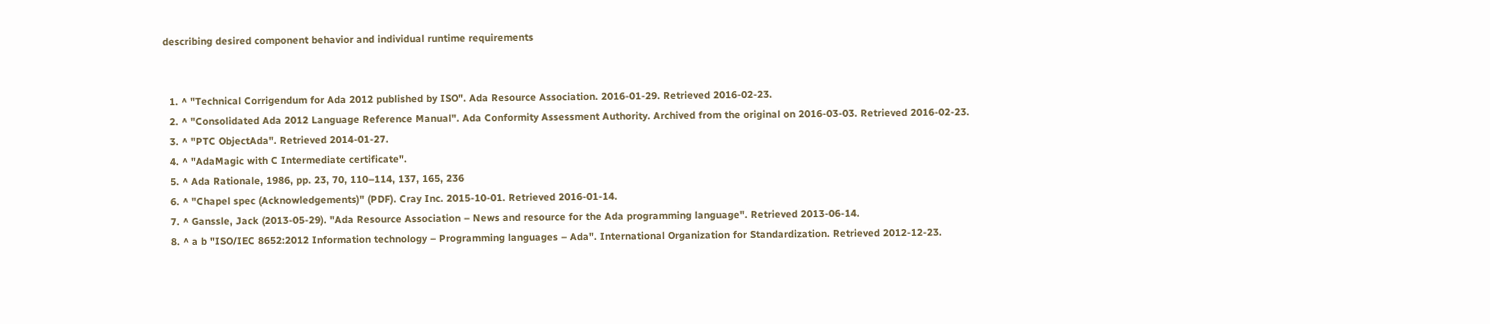describing desired component behavior and individual runtime requirements


  1. ^ "Technical Corrigendum for Ada 2012 published by ISO". Ada Resource Association. 2016-01-29. Retrieved 2016-02-23.
  2. ^ "Consolidated Ada 2012 Language Reference Manual". Ada Conformity Assessment Authority. Archived from the original on 2016-03-03. Retrieved 2016-02-23.
  3. ^ "PTC ObjectAda". Retrieved 2014-01-27.
  4. ^ "AdaMagic with C Intermediate certificate".
  5. ^ Ada Rationale, 1986, pp. 23, 70, 110–114, 137, 165, 236
  6. ^ "Chapel spec (Acknowledgements)" (PDF). Cray Inc. 2015-10-01. Retrieved 2016-01-14.
  7. ^ Ganssle, Jack (2013-05-29). "Ada Resource Association – News and resource for the Ada programming language". Retrieved 2013-06-14.
  8. ^ a b "ISO/IEC 8652:2012 Information technology – Programming languages – Ada". International Organization for Standardization. Retrieved 2012-12-23.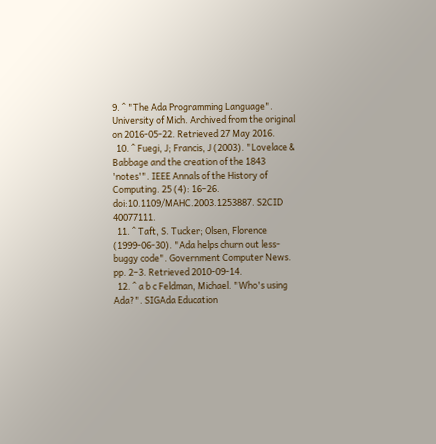9. ^ "The Ada Programming Language". University of Mich. Archived from the original on 2016-05-22. Retrieved 27 May 2016.
  10. ^ Fuegi, J; Francis, J (2003). "Lovelace & Babbage and the creation of the 1843 'notes'". IEEE Annals of the History of Computing. 25 (4): 16–26. doi:10.1109/MAHC.2003.1253887. S2CID 40077111.
  11. ^ Taft, S. Tucker; Olsen, Florence (1999-06-30). "Ada helps churn out less-buggy code". Government Computer News. pp. 2–3. Retrieved 2010-09-14.
  12. ^ a b c Feldman, Michael. "Who's using Ada?". SIGAda Education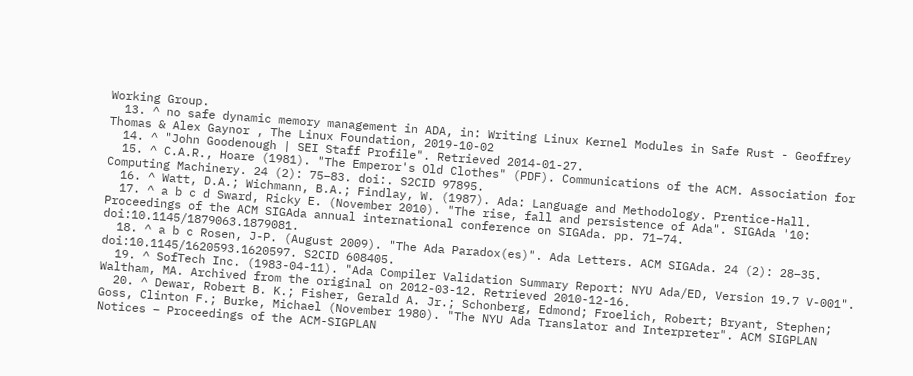Working Group.
  13. ^ no safe dynamic memory management in ADA, in: Writing Linux Kernel Modules in Safe Rust - Geoffrey Thomas & Alex Gaynor , The Linux Foundation, 2019-10-02
  14. ^ "John Goodenough | SEI Staff Profile". Retrieved 2014-01-27.
  15. ^ C.A.R., Hoare (1981). "The Emperor's Old Clothes" (PDF). Communications of the ACM. Association for Computing Machinery. 24 (2): 75–83. doi:. S2CID 97895.
  16. ^ Watt, D.A.; Wichmann, B.A.; Findlay, W. (1987). Ada: Language and Methodology. Prentice-Hall.
  17. ^ a b c d Sward, Ricky E. (November 2010). "The rise, fall and persistence of Ada". SIGAda '10: Proceedings of the ACM SIGAda annual international conference on SIGAda. pp. 71–74. doi:10.1145/1879063.1879081.
  18. ^ a b c Rosen, J-P. (August 2009). "The Ada Paradox(es)". Ada Letters. ACM SIGAda. 24 (2): 28–35. doi:10.1145/1620593.1620597. S2CID 608405.
  19. ^ SofTech Inc. (1983-04-11). "Ada Compiler Validation Summary Report: NYU Ada/ED, Version 19.7 V-001". Waltham, MA. Archived from the original on 2012-03-12. Retrieved 2010-12-16.
  20. ^ Dewar, Robert B. K.; Fisher, Gerald A. Jr.; Schonberg, Edmond; Froelich, Robert; Bryant, Stephen; Goss, Clinton F.; Burke, Michael (November 1980). "The NYU Ada Translator and Interpreter". ACM SIGPLAN Notices – Proceedings of the ACM-SIGPLAN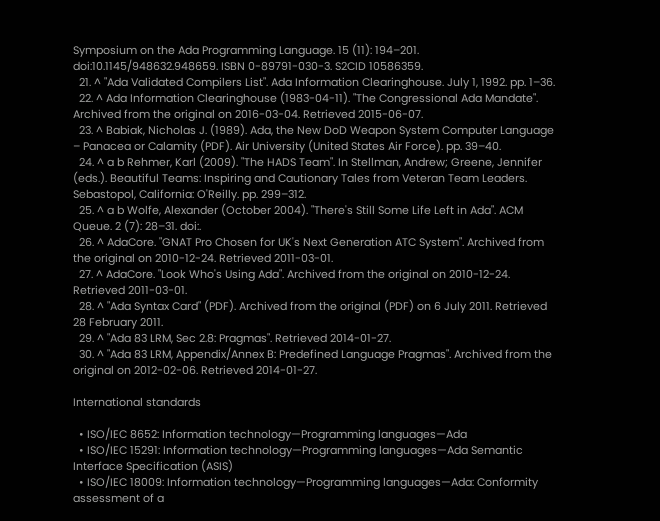Symposium on the Ada Programming Language. 15 (11): 194–201. doi:10.1145/948632.948659. ISBN 0-89791-030-3. S2CID 10586359.
  21. ^ "Ada Validated Compilers List". Ada Information Clearinghouse. July 1, 1992. pp. 1–36.
  22. ^ Ada Information Clearinghouse (1983-04-11). "The Congressional Ada Mandate". Archived from the original on 2016-03-04. Retrieved 2015-06-07.
  23. ^ Babiak, Nicholas J. (1989). Ada, the New DoD Weapon System Computer Language – Panacea or Calamity (PDF). Air University (United States Air Force). pp. 39–40.
  24. ^ a b Rehmer, Karl (2009). "The HADS Team". In Stellman, Andrew; Greene, Jennifer (eds.). Beautiful Teams: Inspiring and Cautionary Tales from Veteran Team Leaders. Sebastopol, California: O'Reilly. pp. 299–312.
  25. ^ a b Wolfe, Alexander (October 2004). "There's Still Some Life Left in Ada". ACM Queue. 2 (7): 28–31. doi:.
  26. ^ AdaCore. "GNAT Pro Chosen for UK's Next Generation ATC System". Archived from the original on 2010-12-24. Retrieved 2011-03-01.
  27. ^ AdaCore. "Look Who's Using Ada". Archived from the original on 2010-12-24. Retrieved 2011-03-01.
  28. ^ "Ada Syntax Card" (PDF). Archived from the original (PDF) on 6 July 2011. Retrieved 28 February 2011.
  29. ^ "Ada 83 LRM, Sec 2.8: Pragmas". Retrieved 2014-01-27.
  30. ^ "Ada 83 LRM, Appendix/Annex B: Predefined Language Pragmas". Archived from the original on 2012-02-06. Retrieved 2014-01-27.

International standards

  • ISO/IEC 8652: Information technology—Programming languages—Ada
  • ISO/IEC 15291: Information technology—Programming languages—Ada Semantic Interface Specification (ASIS)
  • ISO/IEC 18009: Information technology—Programming languages—Ada: Conformity assessment of a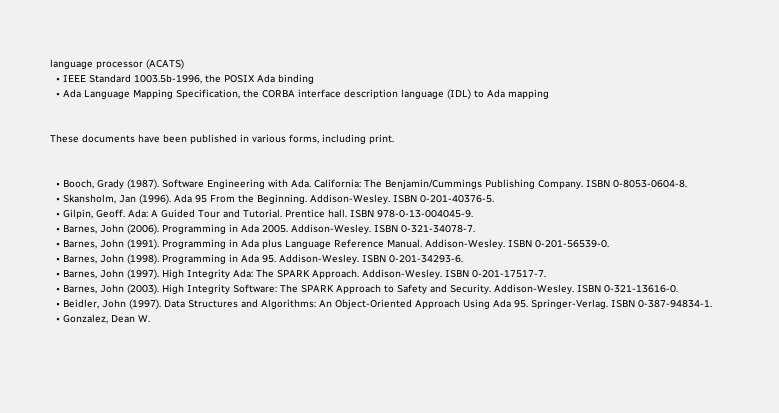language processor (ACATS)
  • IEEE Standard 1003.5b-1996, the POSIX Ada binding
  • Ada Language Mapping Specification, the CORBA interface description language (IDL) to Ada mapping


These documents have been published in various forms, including print.


  • Booch, Grady (1987). Software Engineering with Ada. California: The Benjamin/Cummings Publishing Company. ISBN 0-8053-0604-8.
  • Skansholm, Jan (1996). Ada 95 From the Beginning. Addison-Wesley. ISBN 0-201-40376-5.
  • Gilpin, Geoff. Ada: A Guided Tour and Tutorial. Prentice hall. ISBN 978-0-13-004045-9.
  • Barnes, John (2006). Programming in Ada 2005. Addison-Wesley. ISBN 0-321-34078-7.
  • Barnes, John (1991). Programming in Ada plus Language Reference Manual. Addison-Wesley. ISBN 0-201-56539-0.
  • Barnes, John (1998). Programming in Ada 95. Addison-Wesley. ISBN 0-201-34293-6.
  • Barnes, John (1997). High Integrity Ada: The SPARK Approach. Addison-Wesley. ISBN 0-201-17517-7.
  • Barnes, John (2003). High Integrity Software: The SPARK Approach to Safety and Security. Addison-Wesley. ISBN 0-321-13616-0.
  • Beidler, John (1997). Data Structures and Algorithms: An Object-Oriented Approach Using Ada 95. Springer-Verlag. ISBN 0-387-94834-1.
  • Gonzalez, Dean W.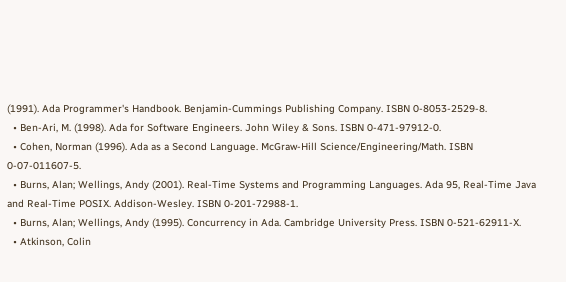(1991). Ada Programmer's Handbook. Benjamin-Cummings Publishing Company. ISBN 0-8053-2529-8.
  • Ben-Ari, M. (1998). Ada for Software Engineers. John Wiley & Sons. ISBN 0-471-97912-0.
  • Cohen, Norman (1996). Ada as a Second Language. McGraw-Hill Science/Engineering/Math. ISBN 0-07-011607-5.
  • Burns, Alan; Wellings, Andy (2001). Real-Time Systems and Programming Languages. Ada 95, Real-Time Java and Real-Time POSIX. Addison-Wesley. ISBN 0-201-72988-1.
  • Burns, Alan; Wellings, Andy (1995). Concurrency in Ada. Cambridge University Press. ISBN 0-521-62911-X.
  • Atkinson, Colin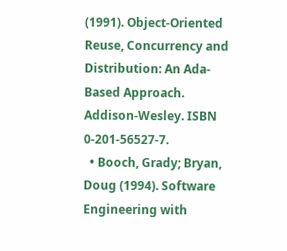(1991). Object-Oriented Reuse, Concurrency and Distribution: An Ada-Based Approach. Addison-Wesley. ISBN 0-201-56527-7.
  • Booch, Grady; Bryan, Doug (1994). Software Engineering with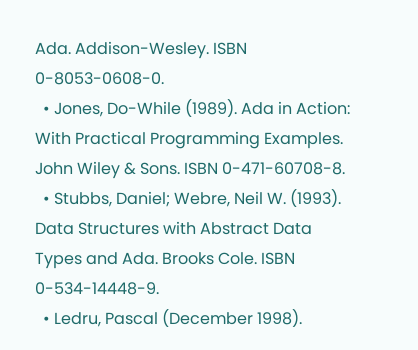Ada. Addison-Wesley. ISBN 0-8053-0608-0.
  • Jones, Do-While (1989). Ada in Action: With Practical Programming Examples. John Wiley & Sons. ISBN 0-471-60708-8.
  • Stubbs, Daniel; Webre, Neil W. (1993). Data Structures with Abstract Data Types and Ada. Brooks Cole. ISBN 0-534-14448-9.
  • Ledru, Pascal (December 1998).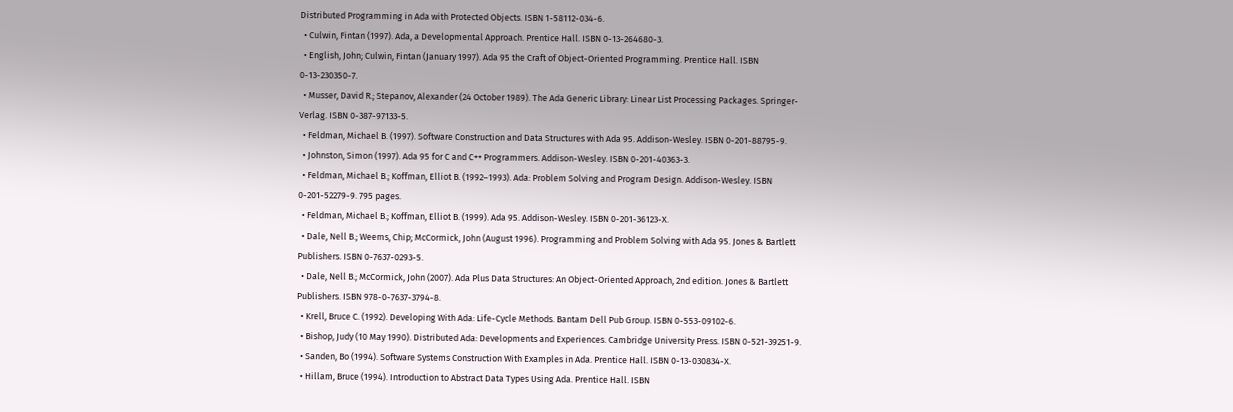Distributed Programming in Ada with Protected Objects. ISBN 1-58112-034-6.
  • Culwin, Fintan (1997). Ada, a Developmental Approach. Prentice Hall. ISBN 0-13-264680-3.
  • English, John; Culwin, Fintan (January 1997). Ada 95 the Craft of Object-Oriented Programming. Prentice Hall. ISBN 0-13-230350-7.
  • Musser, David R.; Stepanov, Alexander (24 October 1989). The Ada Generic Library: Linear List Processing Packages. Springer-Verlag. ISBN 0-387-97133-5.
  • Feldman, Michael B. (1997). Software Construction and Data Structures with Ada 95. Addison-Wesley. ISBN 0-201-88795-9.
  • Johnston, Simon (1997). Ada 95 for C and C++ Programmers. Addison-Wesley. ISBN 0-201-40363-3.
  • Feldman, Michael B.; Koffman, Elliot B. (1992–1993). Ada: Problem Solving and Program Design. Addison-Wesley. ISBN 0-201-52279-9. 795 pages.
  • Feldman, Michael B.; Koffman, Elliot B. (1999). Ada 95. Addison-Wesley. ISBN 0-201-36123-X.
  • Dale, Nell B.; Weems, Chip; McCormick, John (August 1996). Programming and Problem Solving with Ada 95. Jones & Bartlett Publishers. ISBN 0-7637-0293-5.
  • Dale, Nell B.; McCormick, John (2007). Ada Plus Data Structures: An Object-Oriented Approach, 2nd edition. Jones & Bartlett Publishers. ISBN 978-0-7637-3794-8.
  • Krell, Bruce C. (1992). Developing With Ada: Life-Cycle Methods. Bantam Dell Pub Group. ISBN 0-553-09102-6.
  • Bishop, Judy (10 May 1990). Distributed Ada: Developments and Experiences. Cambridge University Press. ISBN 0-521-39251-9.
  • Sanden, Bo (1994). Software Systems Construction With Examples in Ada. Prentice Hall. ISBN 0-13-030834-X.
  • Hillam, Bruce (1994). Introduction to Abstract Data Types Using Ada. Prentice Hall. ISBN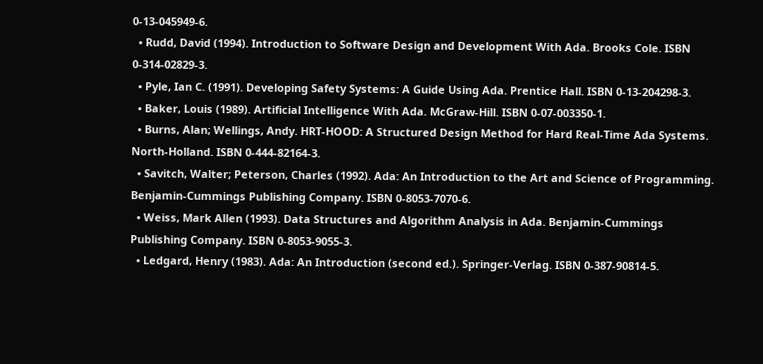0-13-045949-6.
  • Rudd, David (1994). Introduction to Software Design and Development With Ada. Brooks Cole. ISBN 0-314-02829-3.
  • Pyle, Ian C. (1991). Developing Safety Systems: A Guide Using Ada. Prentice Hall. ISBN 0-13-204298-3.
  • Baker, Louis (1989). Artificial Intelligence With Ada. McGraw-Hill. ISBN 0-07-003350-1.
  • Burns, Alan; Wellings, Andy. HRT-HOOD: A Structured Design Method for Hard Real-Time Ada Systems. North-Holland. ISBN 0-444-82164-3.
  • Savitch, Walter; Peterson, Charles (1992). Ada: An Introduction to the Art and Science of Programming. Benjamin-Cummings Publishing Company. ISBN 0-8053-7070-6.
  • Weiss, Mark Allen (1993). Data Structures and Algorithm Analysis in Ada. Benjamin-Cummings Publishing Company. ISBN 0-8053-9055-3.
  • Ledgard, Henry (1983). Ada: An Introduction (second ed.). Springer-Verlag. ISBN 0-387-90814-5.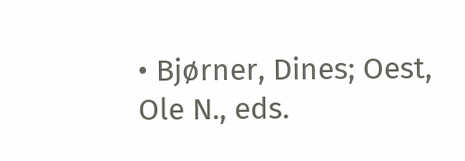• Bjørner, Dines; Oest, Ole N., eds.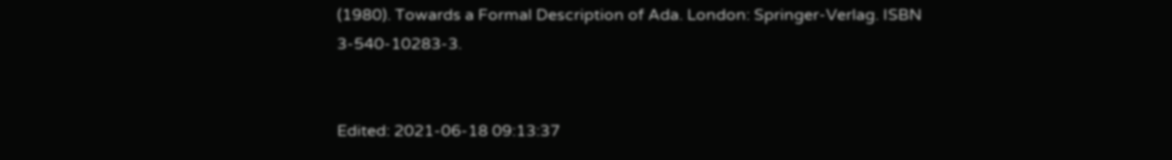(1980). Towards a Formal Description of Ada. London: Springer-Verlag. ISBN 3-540-10283-3.


Edited: 2021-06-18 09:13:37